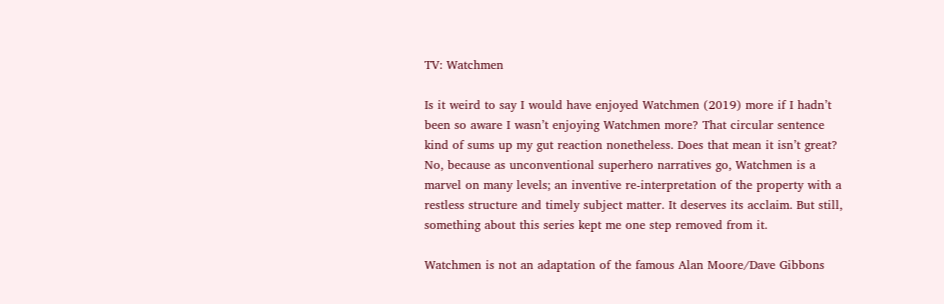TV: Watchmen

Is it weird to say I would have enjoyed Watchmen (2019) more if I hadn’t been so aware I wasn’t enjoying Watchmen more? That circular sentence kind of sums up my gut reaction nonetheless. Does that mean it isn’t great? No, because as unconventional superhero narratives go, Watchmen is a marvel on many levels; an inventive re-interpretation of the property with a restless structure and timely subject matter. It deserves its acclaim. But still, something about this series kept me one step removed from it.

Watchmen is not an adaptation of the famous Alan Moore/Dave Gibbons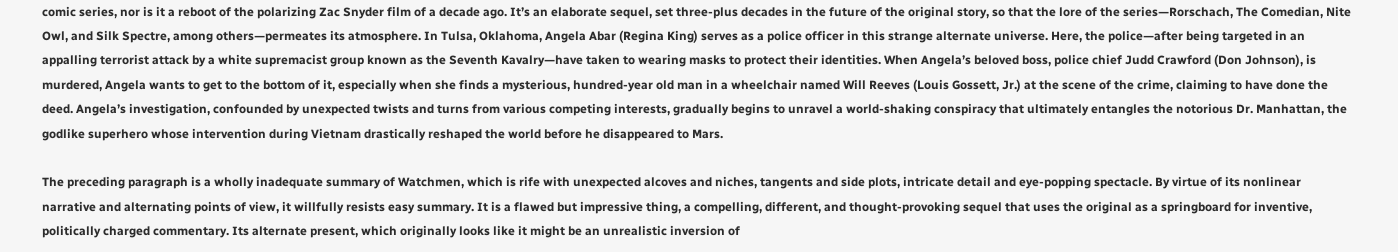comic series, nor is it a reboot of the polarizing Zac Snyder film of a decade ago. It’s an elaborate sequel, set three-plus decades in the future of the original story, so that the lore of the series—Rorschach, The Comedian, Nite Owl, and Silk Spectre, among others—permeates its atmosphere. In Tulsa, Oklahoma, Angela Abar (Regina King) serves as a police officer in this strange alternate universe. Here, the police—after being targeted in an appalling terrorist attack by a white supremacist group known as the Seventh Kavalry—have taken to wearing masks to protect their identities. When Angela’s beloved boss, police chief Judd Crawford (Don Johnson), is murdered, Angela wants to get to the bottom of it, especially when she finds a mysterious, hundred-year old man in a wheelchair named Will Reeves (Louis Gossett, Jr.) at the scene of the crime, claiming to have done the deed. Angela’s investigation, confounded by unexpected twists and turns from various competing interests, gradually begins to unravel a world-shaking conspiracy that ultimately entangles the notorious Dr. Manhattan, the godlike superhero whose intervention during Vietnam drastically reshaped the world before he disappeared to Mars.

The preceding paragraph is a wholly inadequate summary of Watchmen, which is rife with unexpected alcoves and niches, tangents and side plots, intricate detail and eye-popping spectacle. By virtue of its nonlinear narrative and alternating points of view, it willfully resists easy summary. It is a flawed but impressive thing, a compelling, different, and thought-provoking sequel that uses the original as a springboard for inventive, politically charged commentary. Its alternate present, which originally looks like it might be an unrealistic inversion of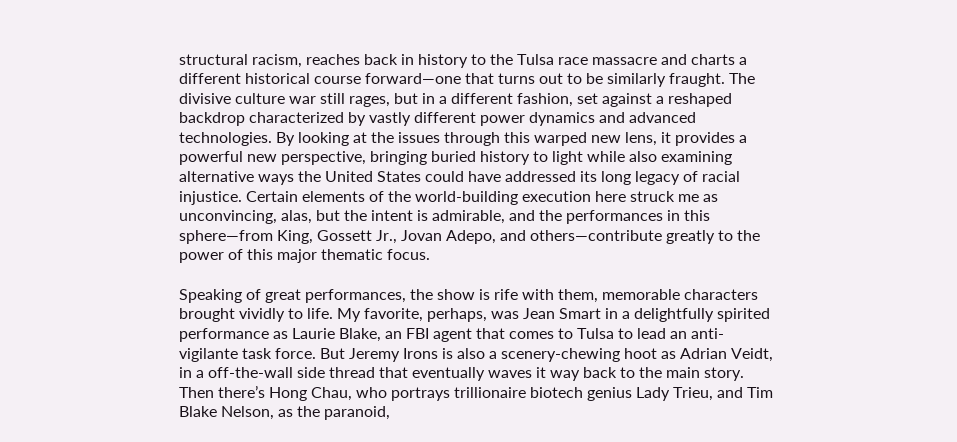structural racism, reaches back in history to the Tulsa race massacre and charts a different historical course forward—one that turns out to be similarly fraught. The divisive culture war still rages, but in a different fashion, set against a reshaped backdrop characterized by vastly different power dynamics and advanced technologies. By looking at the issues through this warped new lens, it provides a powerful new perspective, bringing buried history to light while also examining alternative ways the United States could have addressed its long legacy of racial injustice. Certain elements of the world-building execution here struck me as unconvincing, alas, but the intent is admirable, and the performances in this sphere—from King, Gossett Jr., Jovan Adepo, and others—contribute greatly to the power of this major thematic focus.

Speaking of great performances, the show is rife with them, memorable characters brought vividly to life. My favorite, perhaps, was Jean Smart in a delightfully spirited performance as Laurie Blake, an FBI agent that comes to Tulsa to lead an anti-vigilante task force. But Jeremy Irons is also a scenery-chewing hoot as Adrian Veidt, in a off-the-wall side thread that eventually waves it way back to the main story. Then there’s Hong Chau, who portrays trillionaire biotech genius Lady Trieu, and Tim Blake Nelson, as the paranoid,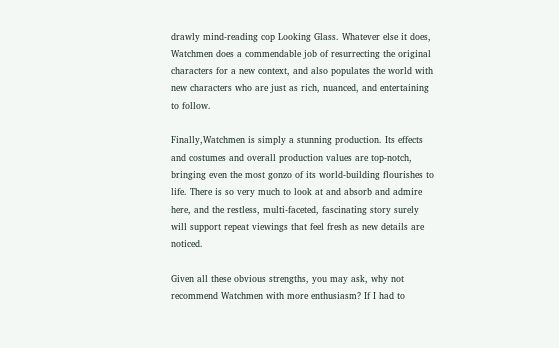drawly mind-reading cop Looking Glass. Whatever else it does, Watchmen does a commendable job of resurrecting the original characters for a new context, and also populates the world with new characters who are just as rich, nuanced, and entertaining to follow.

Finally,Watchmen is simply a stunning production. Its effects and costumes and overall production values are top-notch, bringing even the most gonzo of its world-building flourishes to life. There is so very much to look at and absorb and admire here, and the restless, multi-faceted, fascinating story surely will support repeat viewings that feel fresh as new details are noticed.

Given all these obvious strengths, you may ask, why not recommend Watchmen with more enthusiasm? If I had to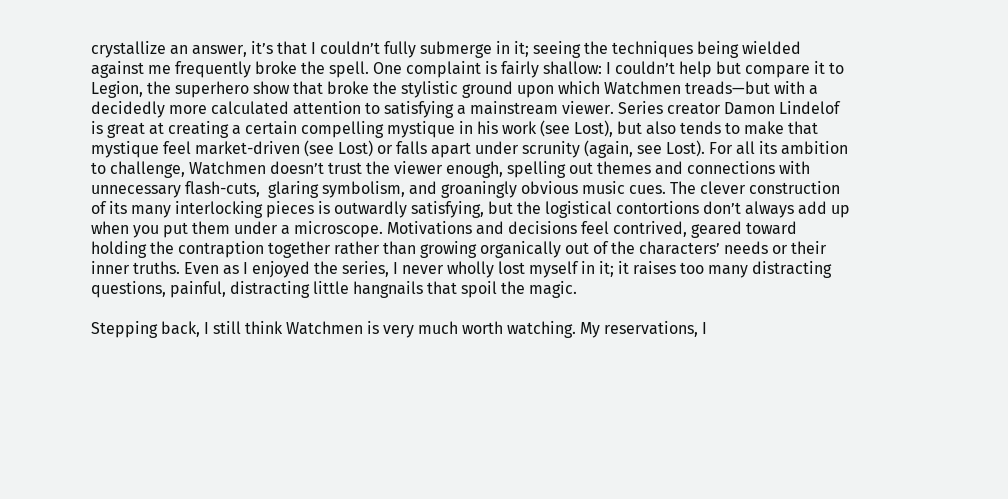crystallize an answer, it’s that I couldn’t fully submerge in it; seeing the techniques being wielded against me frequently broke the spell. One complaint is fairly shallow: I couldn’t help but compare it to Legion, the superhero show that broke the stylistic ground upon which Watchmen treads—but with a decidedly more calculated attention to satisfying a mainstream viewer. Series creator Damon Lindelof is great at creating a certain compelling mystique in his work (see Lost), but also tends to make that mystique feel market-driven (see Lost) or falls apart under scrunity (again, see Lost). For all its ambition to challenge, Watchmen doesn’t trust the viewer enough, spelling out themes and connections with unnecessary flash-cuts,  glaring symbolism, and groaningly obvious music cues. The clever construction of its many interlocking pieces is outwardly satisfying, but the logistical contortions don’t always add up when you put them under a microscope. Motivations and decisions feel contrived, geared toward holding the contraption together rather than growing organically out of the characters’ needs or their inner truths. Even as I enjoyed the series, I never wholly lost myself in it; it raises too many distracting questions, painful, distracting little hangnails that spoil the magic.

Stepping back, I still think Watchmen is very much worth watching. My reservations, I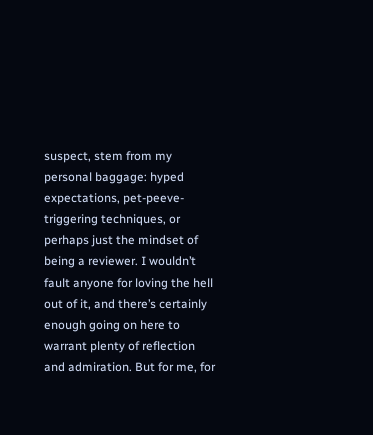suspect, stem from my personal baggage: hyped expectations, pet-peeve-triggering techniques, or perhaps just the mindset of being a reviewer. I wouldn’t fault anyone for loving the hell out of it, and there’s certainly enough going on here to warrant plenty of reflection and admiration. But for me, for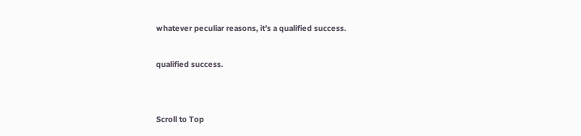whatever peculiar reasons, it’s a qualified success.

qualified success.


Scroll to Top